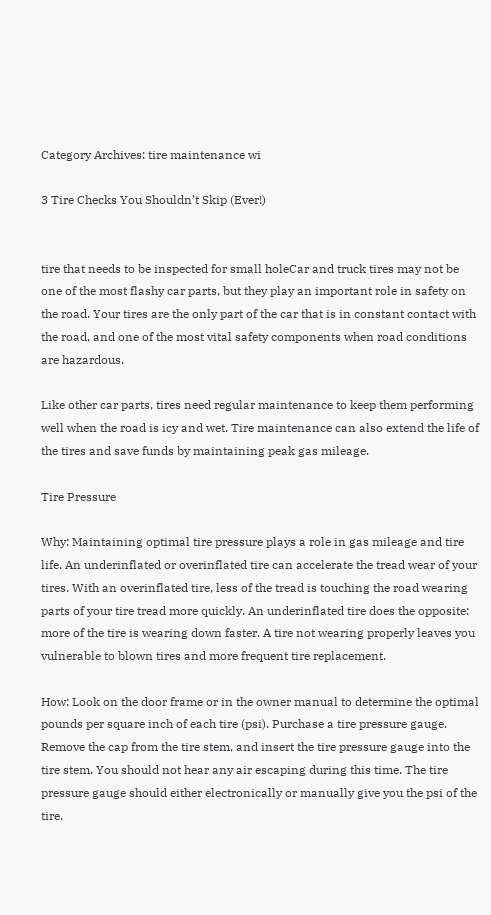Category Archives: tire maintenance wi

3 Tire Checks You Shouldn’t Skip (Ever!)


tire that needs to be inspected for small holeCar and truck tires may not be one of the most flashy car parts, but they play an important role in safety on the road. Your tires are the only part of the car that is in constant contact with the road, and one of the most vital safety components when road conditions are hazardous.

Like other car parts, tires need regular maintenance to keep them performing well when the road is icy and wet. Tire maintenance can also extend the life of the tires and save funds by maintaining peak gas mileage.

Tire Pressure

Why: Maintaining optimal tire pressure plays a role in gas mileage and tire life. An underinflated or overinflated tire can accelerate the tread wear of your tires. With an overinflated tire, less of the tread is touching the road wearing parts of your tire tread more quickly. An underinflated tire does the opposite: more of the tire is wearing down faster. A tire not wearing properly leaves you vulnerable to blown tires and more frequent tire replacement.

How: Look on the door frame or in the owner manual to determine the optimal pounds per square inch of each tire (psi). Purchase a tire pressure gauge. Remove the cap from the tire stem, and insert the tire pressure gauge into the tire stem. You should not hear any air escaping during this time. The tire pressure gauge should either electronically or manually give you the psi of the tire.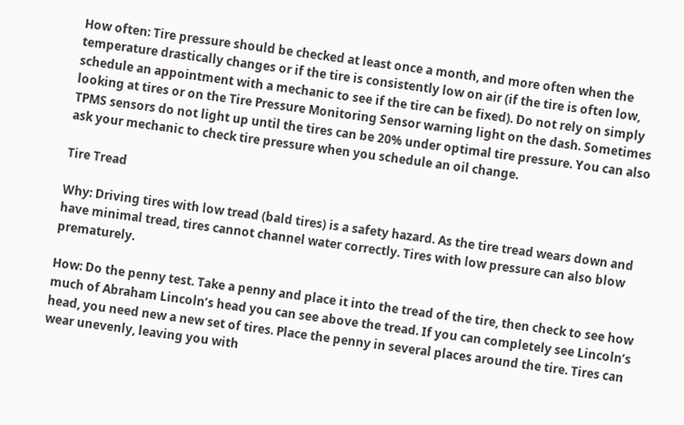How often: Tire pressure should be checked at least once a month, and more often when the temperature drastically changes or if the tire is consistently low on air (if the tire is often low, schedule an appointment with a mechanic to see if the tire can be fixed). Do not rely on simply looking at tires or on the Tire Pressure Monitoring Sensor warning light on the dash. Sometimes TPMS sensors do not light up until the tires can be 20% under optimal tire pressure. You can also ask your mechanic to check tire pressure when you schedule an oil change.

Tire Tread

Why: Driving tires with low tread (bald tires) is a safety hazard. As the tire tread wears down and have minimal tread, tires cannot channel water correctly. Tires with low pressure can also blow prematurely.

How: Do the penny test. Take a penny and place it into the tread of the tire, then check to see how much of Abraham Lincoln’s head you can see above the tread. If you can completely see Lincoln’s head, you need new a new set of tires. Place the penny in several places around the tire. Tires can wear unevenly, leaving you with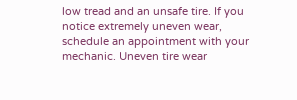low tread and an unsafe tire. If you notice extremely uneven wear, schedule an appointment with your mechanic. Uneven tire wear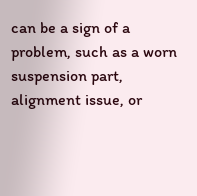can be a sign of a problem, such as a worn suspension part, alignment issue, or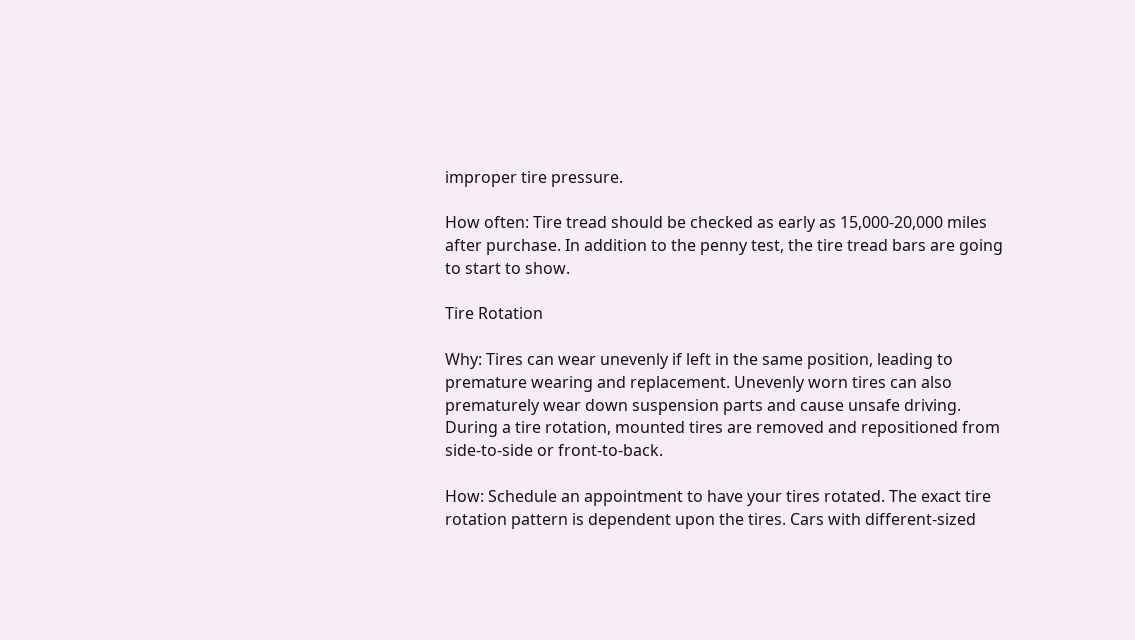improper tire pressure.

How often: Tire tread should be checked as early as 15,000-20,000 miles after purchase. In addition to the penny test, the tire tread bars are going to start to show.

Tire Rotation

Why: Tires can wear unevenly if left in the same position, leading to premature wearing and replacement. Unevenly worn tires can also prematurely wear down suspension parts and cause unsafe driving. During a tire rotation, mounted tires are removed and repositioned from side-to-side or front-to-back.

How: Schedule an appointment to have your tires rotated. The exact tire rotation pattern is dependent upon the tires. Cars with different-sized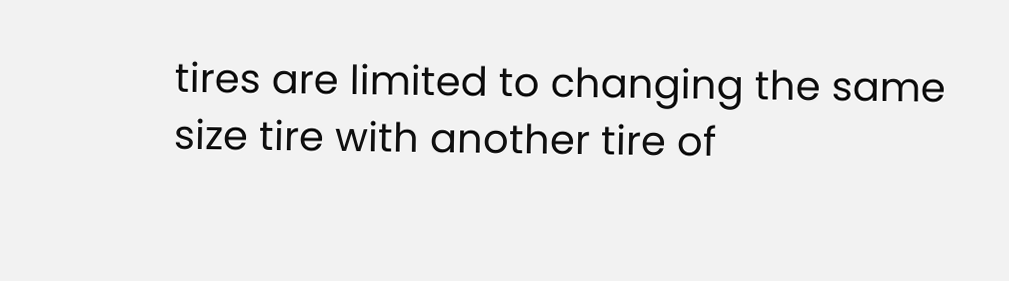tires are limited to changing the same size tire with another tire of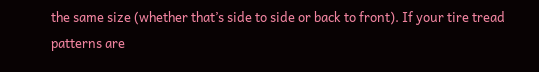the same size (whether that’s side to side or back to front). If your tire tread patterns are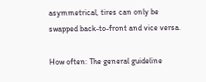asymmetrical, tires can only be swapped back-to-front and vice versa.

How often: The general guideline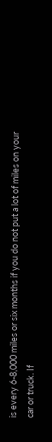is every 6-8,000 miles or six months if you do not put a lot of miles on your car or truck. If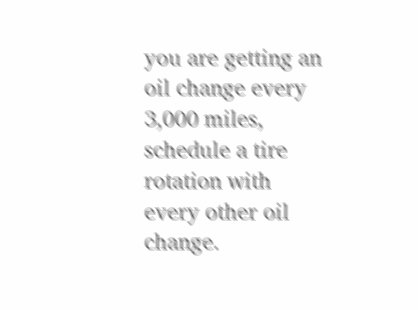you are getting an oil change every 3,000 miles, schedule a tire rotation with every other oil change.